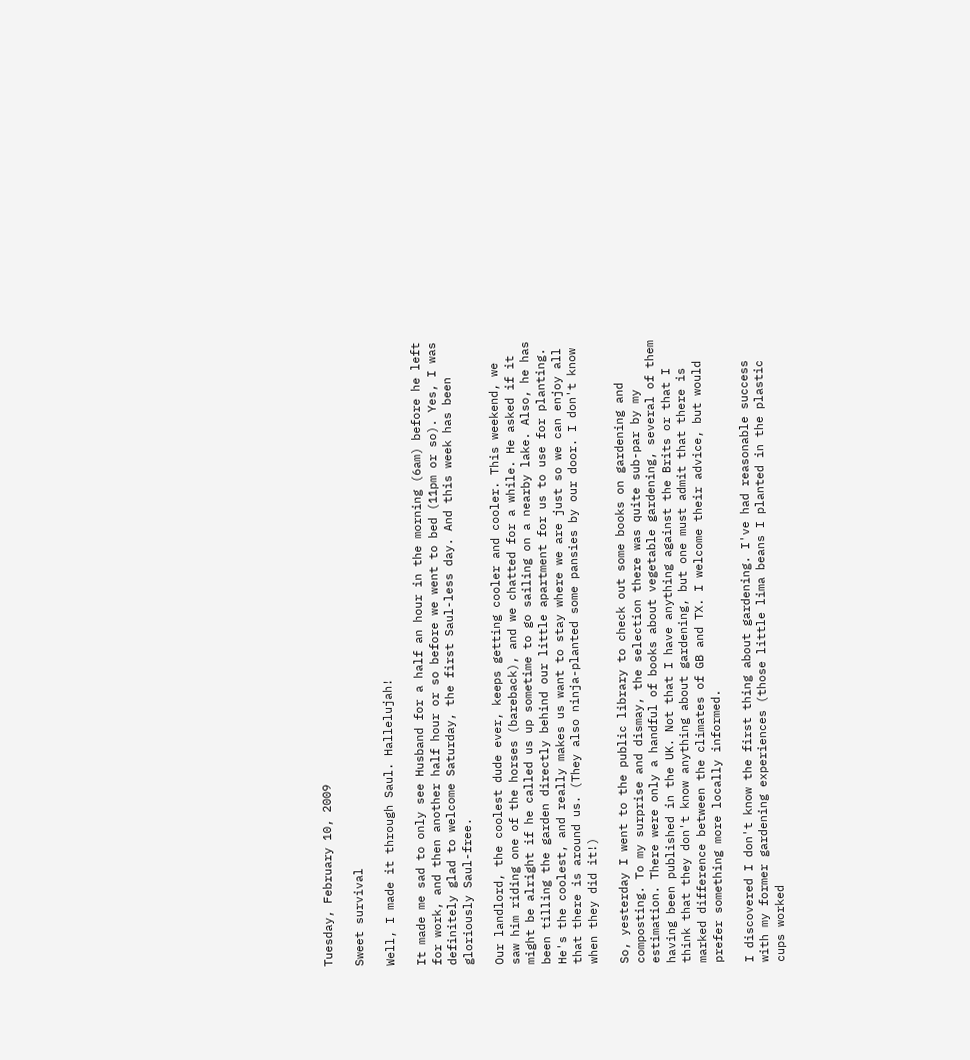Tuesday, February 10, 2009

Sweet survival

Well, I made it through Saul. Hallelujah!

It made me sad to only see Husband for a half an hour in the morning (6am) before he left for work, and then another half hour or so before we went to bed (11pm or so). Yes, I was definitely glad to welcome Saturday, the first Saul-less day. And this week has been gloriously Saul-free.

Our landlord, the coolest dude ever, keeps getting cooler and cooler. This weekend, we saw him riding one of the horses (bareback), and we chatted for a while. He asked if it might be alright if he called us up sometime to go sailing on a nearby lake. Also, he has been tilling the garden directly behind our little apartment for us to use for planting. He's the coolest, and really makes us want to stay where we are just so we can enjoy all that there is around us. (They also ninja-planted some pansies by our door. I don't know when they did it!)

So, yesterday I went to the public library to check out some books on gardening and composting. To my surprise and dismay, the selection there was quite sub-par by my estimation. There were only a handful of books about vegetable gardening, several of them having been published in the UK. Not that I have anything against the Brits or that I think that they don't know anything about gardening, but one must admit that there is marked difference between the climates of GB and TX. I welcome their advice, but would prefer something more locally informed.

I discovered I don't know the first thing about gardening. I've had reasonable success with my former gardening experiences (those little lima beans I planted in the plastic cups worked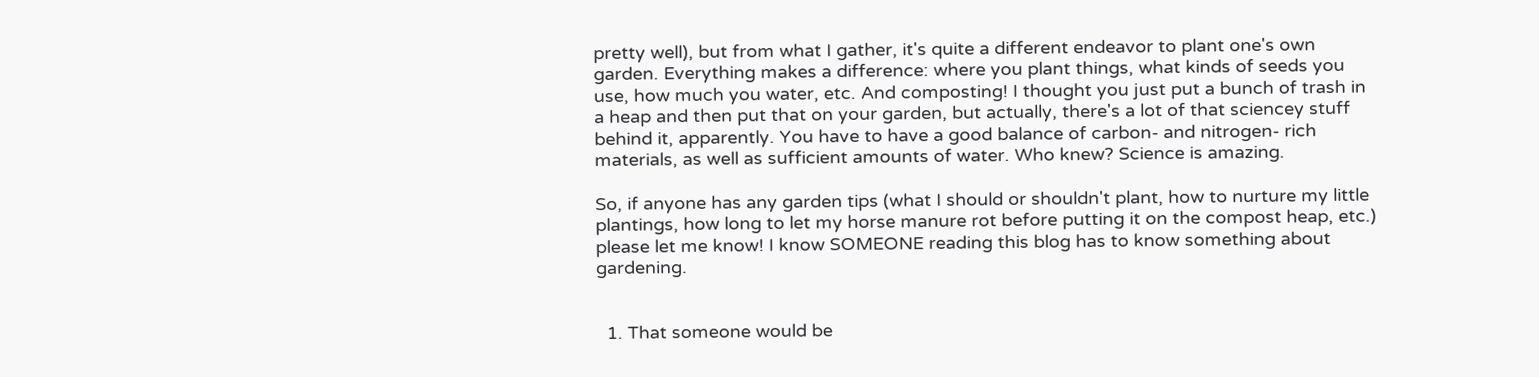pretty well), but from what I gather, it's quite a different endeavor to plant one's own garden. Everything makes a difference: where you plant things, what kinds of seeds you use, how much you water, etc. And composting! I thought you just put a bunch of trash in a heap and then put that on your garden, but actually, there's a lot of that sciencey stuff behind it, apparently. You have to have a good balance of carbon- and nitrogen- rich materials, as well as sufficient amounts of water. Who knew? Science is amazing.

So, if anyone has any garden tips (what I should or shouldn't plant, how to nurture my little plantings, how long to let my horse manure rot before putting it on the compost heap, etc.) please let me know! I know SOMEONE reading this blog has to know something about gardening.


  1. That someone would be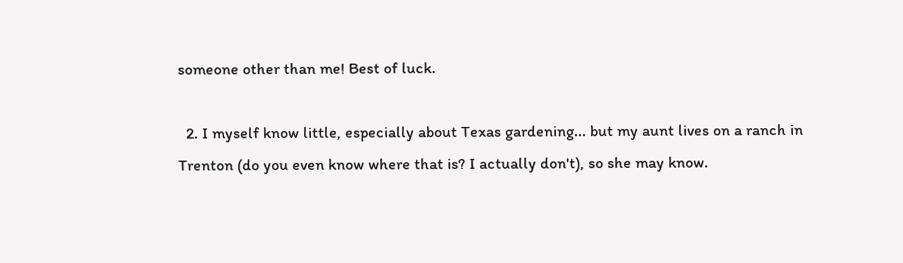someone other than me! Best of luck.

  2. I myself know little, especially about Texas gardening... but my aunt lives on a ranch in Trenton (do you even know where that is? I actually don't), so she may know.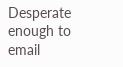Desperate enough to email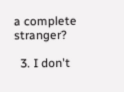a complete stranger?

  3. I don't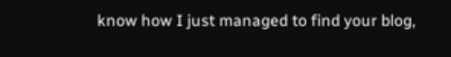know how I just managed to find your blog,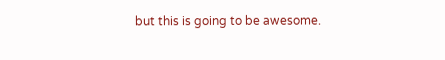but this is going to be awesome.